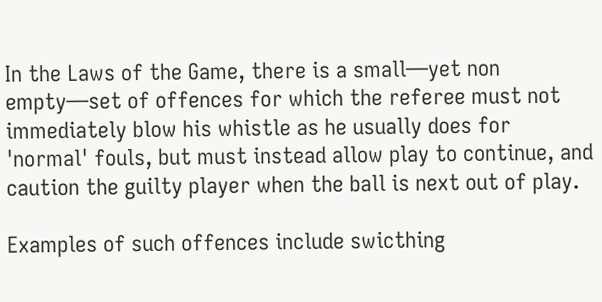In the Laws of the Game, there is a small—yet non empty—set of offences for which the referee must not immediately blow his whistle as he usually does for 'normal' fouls, but must instead allow play to continue, and caution the guilty player when the ball is next out of play.

Examples of such offences include swicthing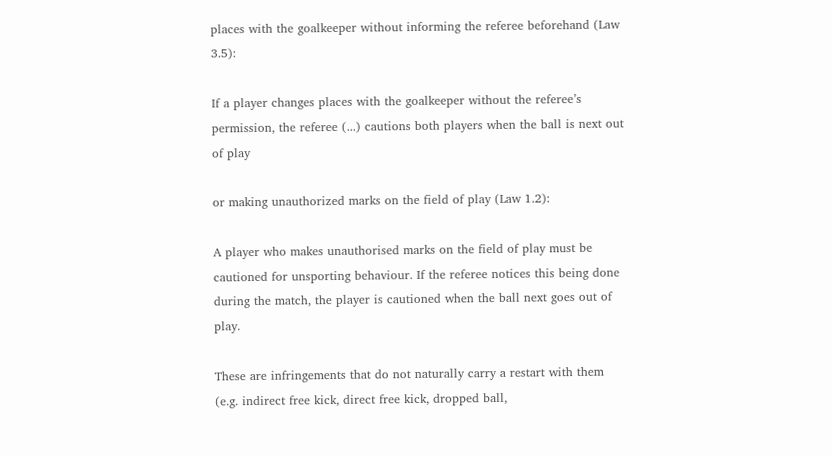places with the goalkeeper without informing the referee beforehand (Law 3.5):

If a player changes places with the goalkeeper without the referee’s permission, the referee (...) cautions both players when the ball is next out of play

or making unauthorized marks on the field of play (Law 1.2):

A player who makes unauthorised marks on the field of play must be cautioned for unsporting behaviour. If the referee notices this being done during the match, the player is cautioned when the ball next goes out of play.

These are infringements that do not naturally carry a restart with them (e.g. indirect free kick, direct free kick, dropped ball,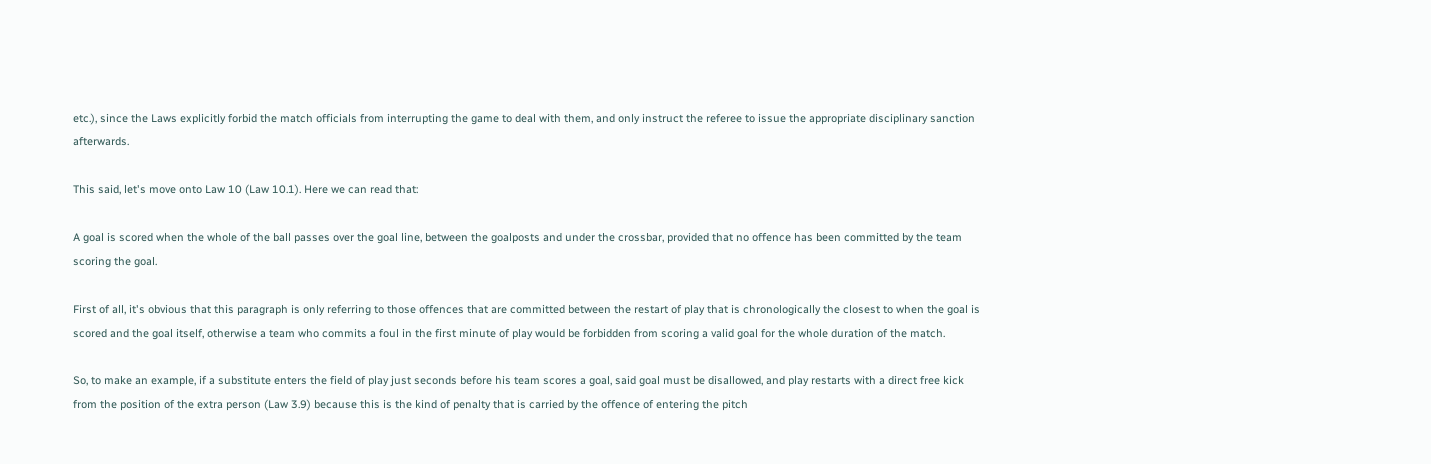etc.), since the Laws explicitly forbid the match officials from interrupting the game to deal with them, and only instruct the referee to issue the appropriate disciplinary sanction afterwards.

This said, let's move onto Law 10 (Law 10.1). Here we can read that:

A goal is scored when the whole of the ball passes over the goal line, between the goalposts and under the crossbar, provided that no offence has been committed by the team scoring the goal.

First of all, it's obvious that this paragraph is only referring to those offences that are committed between the restart of play that is chronologically the closest to when the goal is scored and the goal itself, otherwise a team who commits a foul in the first minute of play would be forbidden from scoring a valid goal for the whole duration of the match.

So, to make an example, if a substitute enters the field of play just seconds before his team scores a goal, said goal must be disallowed, and play restarts with a direct free kick from the position of the extra person (Law 3.9) because this is the kind of penalty that is carried by the offence of entering the pitch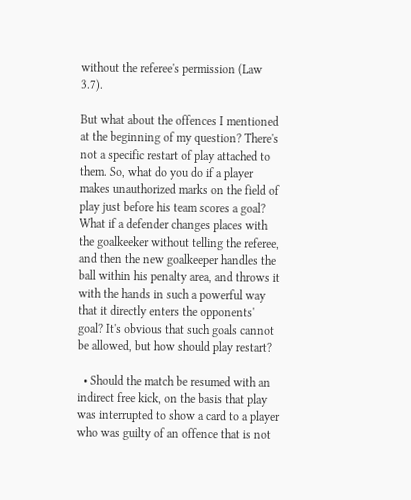without the referee's permission (Law 3.7).

But what about the offences I mentioned at the beginning of my question? There's not a specific restart of play attached to them. So, what do you do if a player makes unauthorized marks on the field of play just before his team scores a goal? What if a defender changes places with the goalkeeker without telling the referee, and then the new goalkeeper handles the ball within his penalty area, and throws it with the hands in such a powerful way that it directly enters the opponents' goal? It's obvious that such goals cannot be allowed, but how should play restart?

  • Should the match be resumed with an indirect free kick, on the basis that play was interrupted to show a card to a player who was guilty of an offence that is not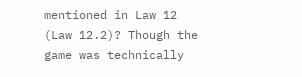mentioned in Law 12 (Law 12.2)? Though the game was technically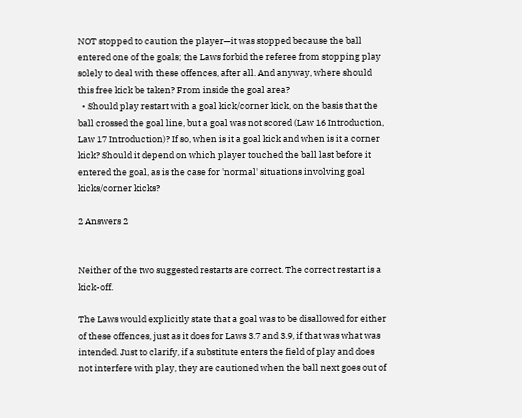NOT stopped to caution the player—it was stopped because the ball entered one of the goals; the Laws forbid the referee from stopping play solely to deal with these offences, after all. And anyway, where should this free kick be taken? From inside the goal area?
  • Should play restart with a goal kick/corner kick, on the basis that the ball crossed the goal line, but a goal was not scored (Law 16 Introduction, Law 17 Introduction)? If so, when is it a goal kick and when is it a corner kick? Should it depend on which player touched the ball last before it entered the goal, as is the case for 'normal' situations involving goal kicks/corner kicks?

2 Answers 2


Neither of the two suggested restarts are correct. The correct restart is a kick-off.

The Laws would explicitly state that a goal was to be disallowed for either of these offences, just as it does for Laws 3.7 and 3.9, if that was what was intended. Just to clarify, if a substitute enters the field of play and does not interfere with play, they are cautioned when the ball next goes out of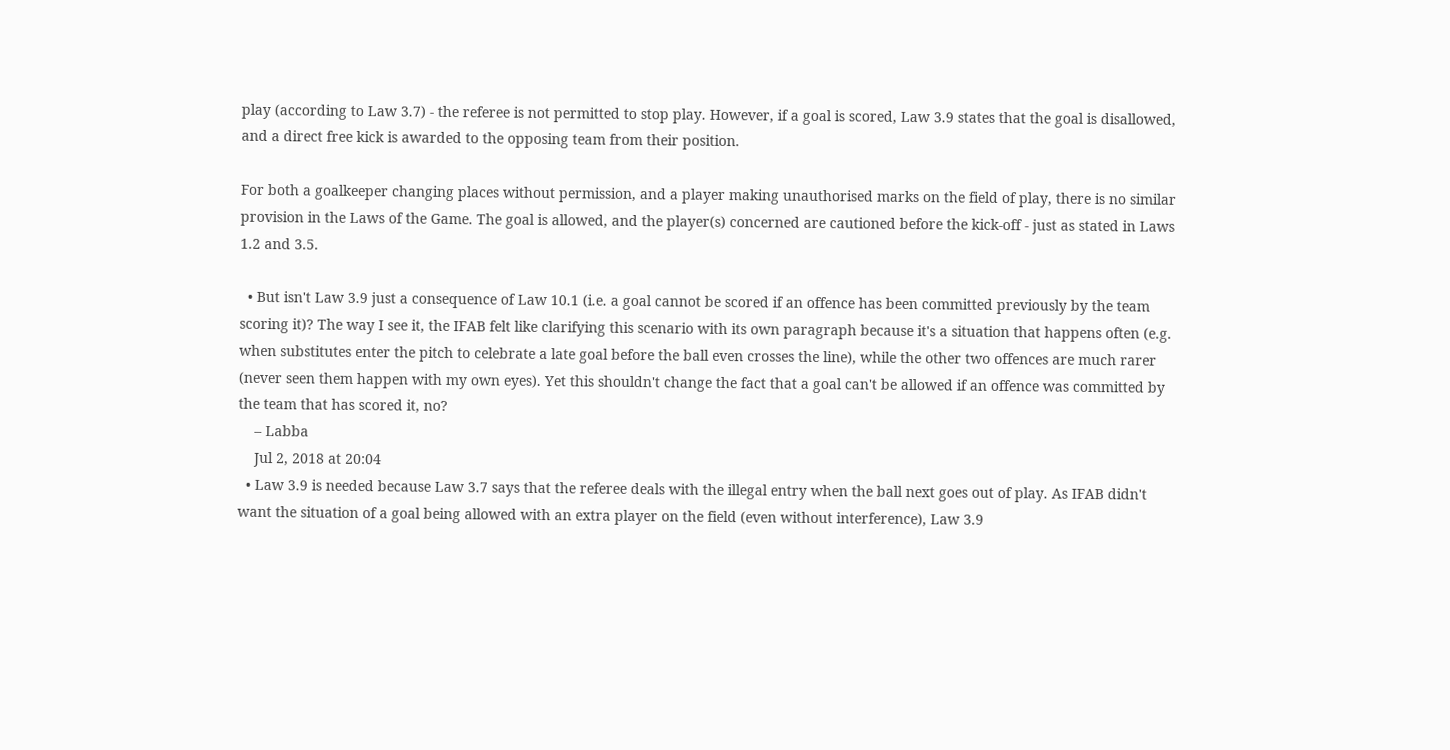play (according to Law 3.7) - the referee is not permitted to stop play. However, if a goal is scored, Law 3.9 states that the goal is disallowed, and a direct free kick is awarded to the opposing team from their position.

For both a goalkeeper changing places without permission, and a player making unauthorised marks on the field of play, there is no similar provision in the Laws of the Game. The goal is allowed, and the player(s) concerned are cautioned before the kick-off - just as stated in Laws 1.2 and 3.5.

  • But isn't Law 3.9 just a consequence of Law 10.1 (i.e. a goal cannot be scored if an offence has been committed previously by the team scoring it)? The way I see it, the IFAB felt like clarifying this scenario with its own paragraph because it's a situation that happens often (e.g. when substitutes enter the pitch to celebrate a late goal before the ball even crosses the line), while the other two offences are much rarer (never seen them happen with my own eyes). Yet this shouldn't change the fact that a goal can't be allowed if an offence was committed by the team that has scored it, no?
    – Labba
    Jul 2, 2018 at 20:04
  • Law 3.9 is needed because Law 3.7 says that the referee deals with the illegal entry when the ball next goes out of play. As IFAB didn't want the situation of a goal being allowed with an extra player on the field (even without interference), Law 3.9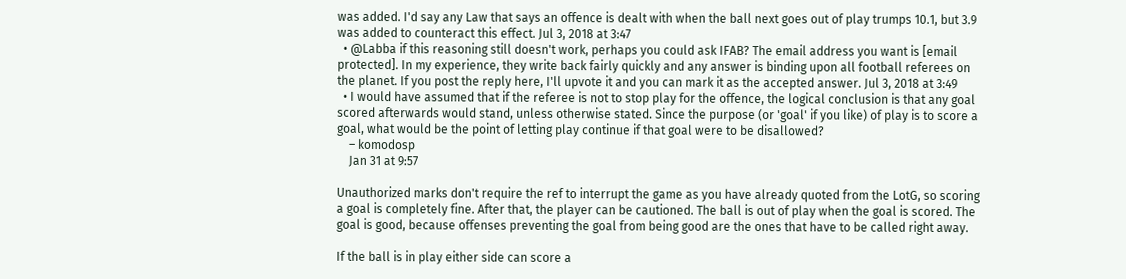was added. I'd say any Law that says an offence is dealt with when the ball next goes out of play trumps 10.1, but 3.9 was added to counteract this effect. Jul 3, 2018 at 3:47
  • @Labba if this reasoning still doesn't work, perhaps you could ask IFAB? The email address you want is [email protected]. In my experience, they write back fairly quickly and any answer is binding upon all football referees on the planet. If you post the reply here, I'll upvote it and you can mark it as the accepted answer. Jul 3, 2018 at 3:49
  • I would have assumed that if the referee is not to stop play for the offence, the logical conclusion is that any goal scored afterwards would stand, unless otherwise stated. Since the purpose (or 'goal' if you like) of play is to score a goal, what would be the point of letting play continue if that goal were to be disallowed?
    – komodosp
    Jan 31 at 9:57

Unauthorized marks don't require the ref to interrupt the game as you have already quoted from the LotG, so scoring a goal is completely fine. After that, the player can be cautioned. The ball is out of play when the goal is scored. The goal is good, because offenses preventing the goal from being good are the ones that have to be called right away.

If the ball is in play either side can score a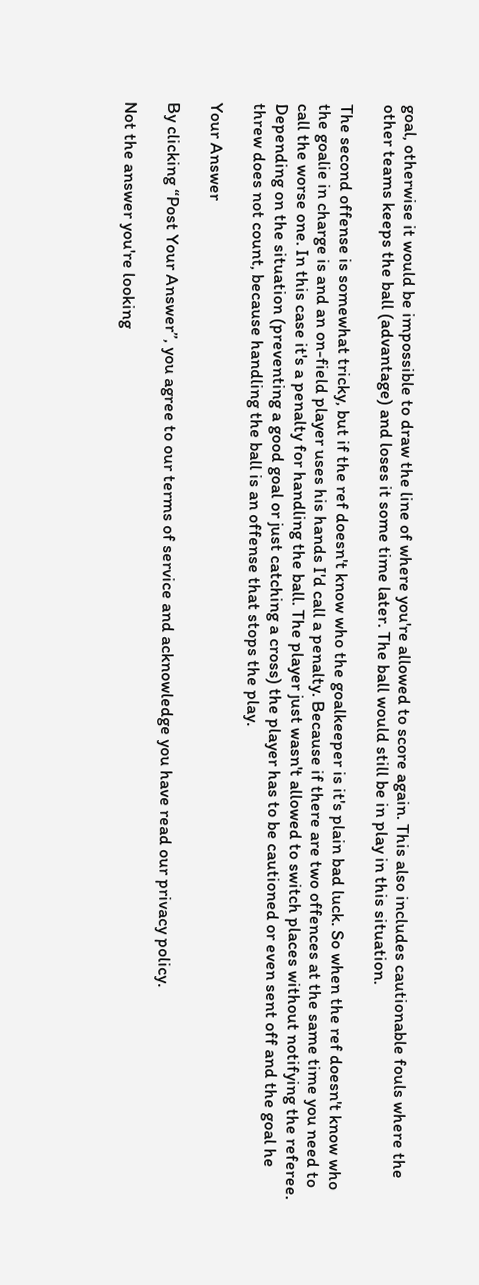goal, otherwise it would be impossible to draw the line of where you're allowed to score again. This also includes cautionable fouls where the other teams keeps the ball (advantage) and loses it some time later. The ball would still be in play in this situation.

The second offense is somewhat tricky, but if the ref doesn't know who the goalkeeper is it's plain bad luck. So when the ref doesn't know who the goalie in charge is and an on-field player uses his hands I'd call a penalty. Because if there are two offences at the same time you need to call the worse one. In this case it's a penalty for handling the ball. The player just wasn't allowed to switch places without notifying the referee. Depending on the situation (preventing a good goal or just catching a cross) the player has to be cautioned or even sent off and the goal he threw does not count, because handling the ball is an offense that stops the play.

Your Answer

By clicking “Post Your Answer”, you agree to our terms of service and acknowledge you have read our privacy policy.

Not the answer you're looking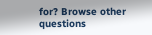for? Browse other questions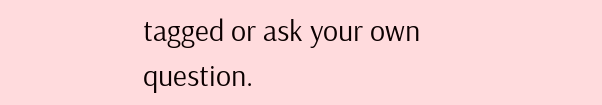tagged or ask your own question.